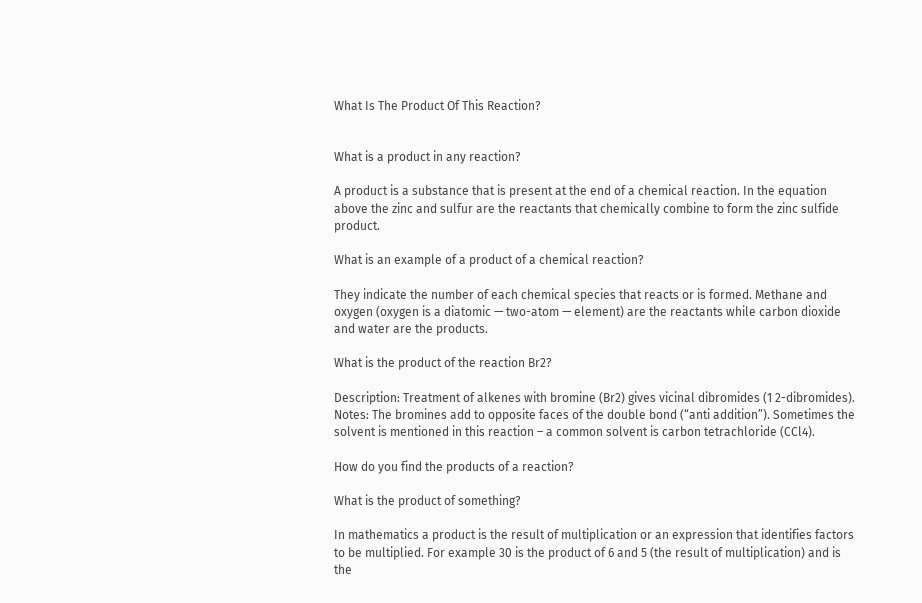What Is The Product Of This Reaction?


What is a product in any reaction?

A product is a substance that is present at the end of a chemical reaction. In the equation above the zinc and sulfur are the reactants that chemically combine to form the zinc sulfide product.

What is an example of a product of a chemical reaction?

They indicate the number of each chemical species that reacts or is formed. Methane and oxygen (oxygen is a diatomic — two-atom — element) are the reactants while carbon dioxide and water are the products.

What is the product of the reaction Br2?

Description: Treatment of alkenes with bromine (Br2) gives vicinal dibromides (1 2-dibromides). Notes: The bromines add to opposite faces of the double bond (“anti addition”). Sometimes the solvent is mentioned in this reaction – a common solvent is carbon tetrachloride (CCl4).

How do you find the products of a reaction?

What is the product of something?

In mathematics a product is the result of multiplication or an expression that identifies factors to be multiplied. For example 30 is the product of 6 and 5 (the result of multiplication) and is the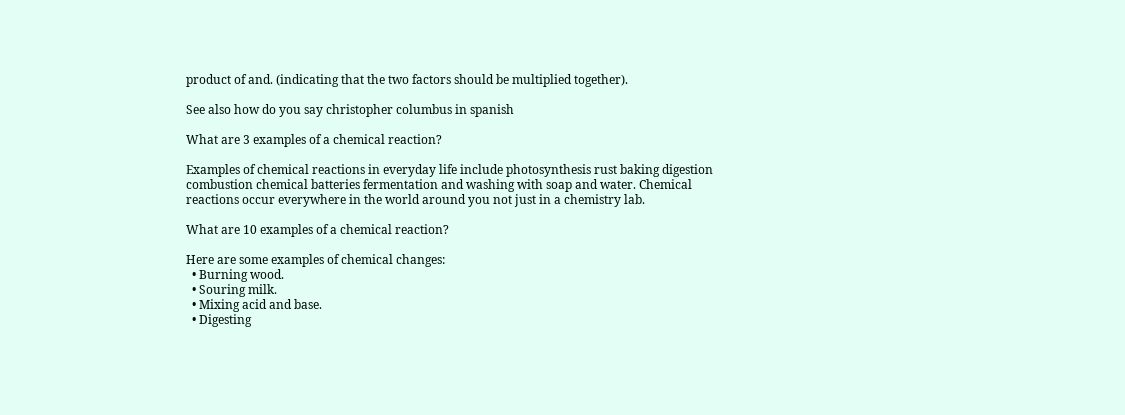product of and. (indicating that the two factors should be multiplied together).

See also how do you say christopher columbus in spanish

What are 3 examples of a chemical reaction?

Examples of chemical reactions in everyday life include photosynthesis rust baking digestion combustion chemical batteries fermentation and washing with soap and water. Chemical reactions occur everywhere in the world around you not just in a chemistry lab.

What are 10 examples of a chemical reaction?

Here are some examples of chemical changes:
  • Burning wood.
  • Souring milk.
  • Mixing acid and base.
  • Digesting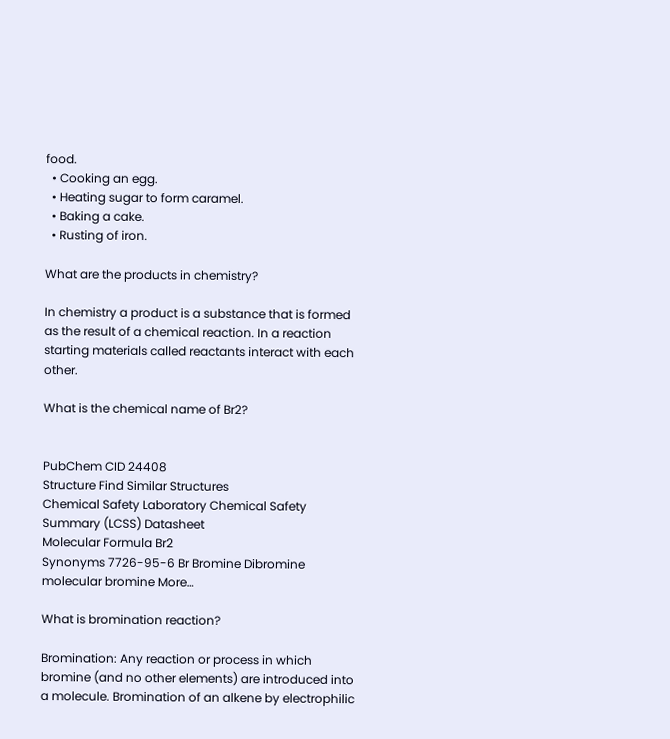food.
  • Cooking an egg.
  • Heating sugar to form caramel.
  • Baking a cake.
  • Rusting of iron.

What are the products in chemistry?

In chemistry a product is a substance that is formed as the result of a chemical reaction. In a reaction starting materials called reactants interact with each other.

What is the chemical name of Br2?


PubChem CID 24408
Structure Find Similar Structures
Chemical Safety Laboratory Chemical Safety Summary (LCSS) Datasheet
Molecular Formula Br2
Synonyms 7726-95-6 Br Bromine Dibromine molecular bromine More…

What is bromination reaction?

Bromination: Any reaction or process in which bromine (and no other elements) are introduced into a molecule. Bromination of an alkene by electrophilic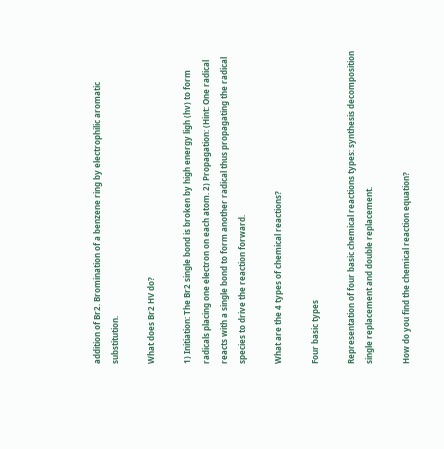addition of Br2. Bromination of a benzene ring by electrophilic aromatic substitution.

What does Br2 HV do?

1) Initiation: The Br2 single bond is broken by high energy ligh (hv) to form radicals placing one electron on each atom. 2) Propagation: (Hint: One radical reacts with a single bond to form another radical thus propagating the radical species to drive the reaction forward.

What are the 4 types of chemical reactions?

Four basic types

Representation of four basic chemical reactions types: synthesis decomposition single replacement and double replacement.

How do you find the chemical reaction equation?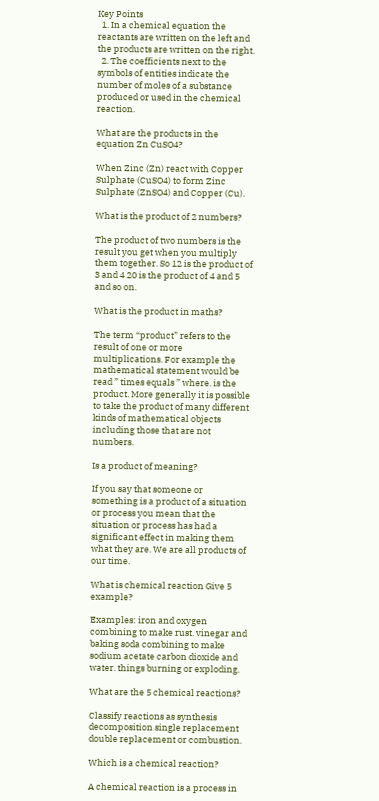Key Points
  1. In a chemical equation the reactants are written on the left and the products are written on the right.
  2. The coefficients next to the symbols of entities indicate the number of moles of a substance produced or used in the chemical reaction.

What are the products in the equation Zn CuSO4?

When Zinc (Zn) react with Copper Sulphate (CuSO4) to form Zinc Sulphate (ZnSO4) and Copper (Cu).

What is the product of 2 numbers?

The product of two numbers is the result you get when you multiply them together. So 12 is the product of 3 and 4 20 is the product of 4 and 5 and so on.

What is the product in maths?

The term “product” refers to the result of one or more multiplications. For example the mathematical statement would be read ” times equals ” where. is the product. More generally it is possible to take the product of many different kinds of mathematical objects including those that are not numbers.

Is a product of meaning?

If you say that someone or something is a product of a situation or process you mean that the situation or process has had a significant effect in making them what they are. We are all products of our time.

What is chemical reaction Give 5 example?

Examples: iron and oxygen combining to make rust. vinegar and baking soda combining to make sodium acetate carbon dioxide and water. things burning or exploding.

What are the 5 chemical reactions?

Classify reactions as synthesis decomposition single replacement double replacement or combustion.

Which is a chemical reaction?

A chemical reaction is a process in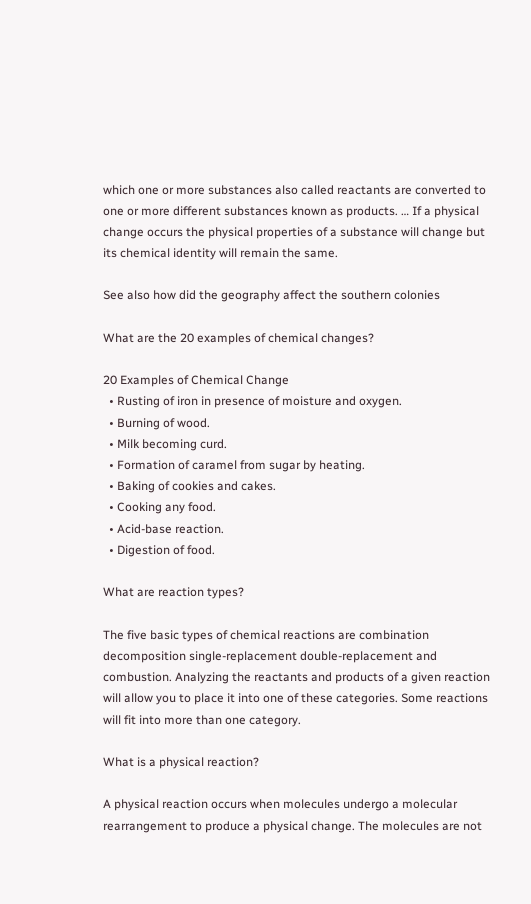which one or more substances also called reactants are converted to one or more different substances known as products. … If a physical change occurs the physical properties of a substance will change but its chemical identity will remain the same.

See also how did the geography affect the southern colonies

What are the 20 examples of chemical changes?

20 Examples of Chemical Change
  • Rusting of iron in presence of moisture and oxygen.
  • Burning of wood.
  • Milk becoming curd.
  • Formation of caramel from sugar by heating.
  • Baking of cookies and cakes.
  • Cooking any food.
  • Acid-base reaction.
  • Digestion of food.

What are reaction types?

The five basic types of chemical reactions are combination decomposition single-replacement double-replacement and combustion. Analyzing the reactants and products of a given reaction will allow you to place it into one of these categories. Some reactions will fit into more than one category.

What is a physical reaction?

A physical reaction occurs when molecules undergo a molecular rearrangement to produce a physical change. The molecules are not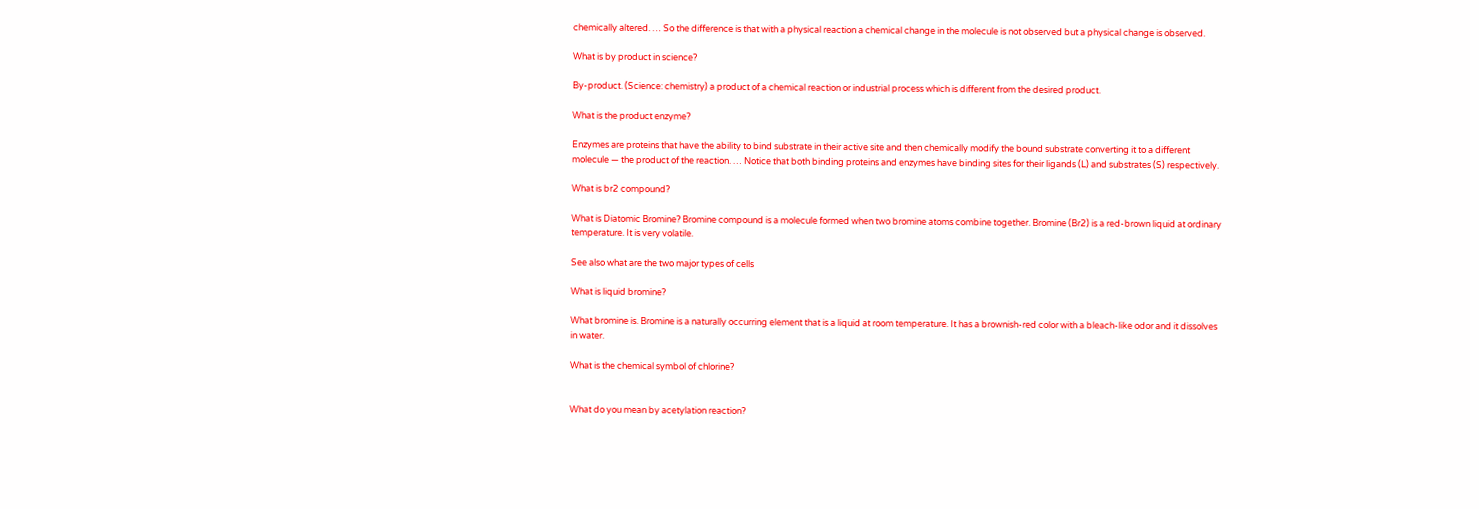chemically altered. … So the difference is that with a physical reaction a chemical change in the molecule is not observed but a physical change is observed.

What is by product in science?

By-product. (Science: chemistry) a product of a chemical reaction or industrial process which is different from the desired product.

What is the product enzyme?

Enzymes are proteins that have the ability to bind substrate in their active site and then chemically modify the bound substrate converting it to a different molecule — the product of the reaction. … Notice that both binding proteins and enzymes have binding sites for their ligands (L) and substrates (S) respectively.

What is br2 compound?

What is Diatomic Bromine? Bromine compound is a molecule formed when two bromine atoms combine together. Bromine (Br2) is a red-brown liquid at ordinary temperature. It is very volatile.

See also what are the two major types of cells

What is liquid bromine?

What bromine is. Bromine is a naturally occurring element that is a liquid at room temperature. It has a brownish-red color with a bleach-like odor and it dissolves in water.

What is the chemical symbol of chlorine?


What do you mean by acetylation reaction?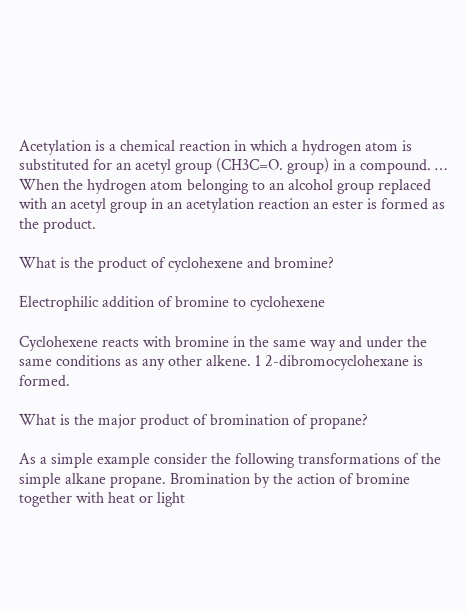Acetylation is a chemical reaction in which a hydrogen atom is substituted for an acetyl group (CH3C=O. group) in a compound. … When the hydrogen atom belonging to an alcohol group replaced with an acetyl group in an acetylation reaction an ester is formed as the product.

What is the product of cyclohexene and bromine?

Electrophilic addition of bromine to cyclohexene

Cyclohexene reacts with bromine in the same way and under the same conditions as any other alkene. 1 2-dibromocyclohexane is formed.

What is the major product of bromination of propane?

As a simple example consider the following transformations of the simple alkane propane. Bromination by the action of bromine together with heat or light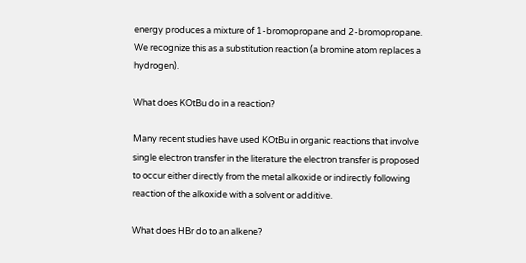energy produces a mixture of 1-bromopropane and 2-bromopropane. We recognize this as a substitution reaction (a bromine atom replaces a hydrogen).

What does KOtBu do in a reaction?

Many recent studies have used KOtBu in organic reactions that involve single electron transfer in the literature the electron transfer is proposed to occur either directly from the metal alkoxide or indirectly following reaction of the alkoxide with a solvent or additive.

What does HBr do to an alkene?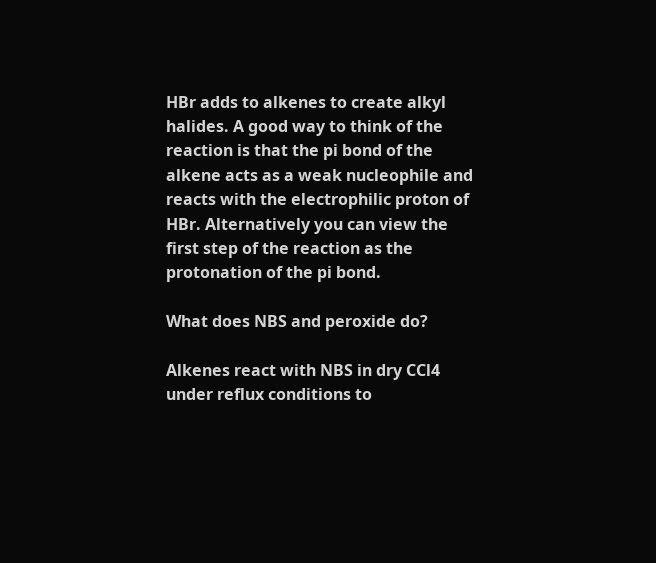HBr adds to alkenes to create alkyl halides. A good way to think of the reaction is that the pi bond of the alkene acts as a weak nucleophile and reacts with the electrophilic proton of HBr. Alternatively you can view the first step of the reaction as the protonation of the pi bond.

What does NBS and peroxide do?

Alkenes react with NBS in dry CCl4 under reflux conditions to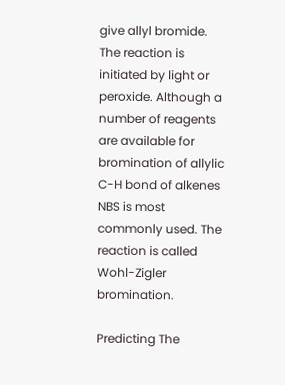give allyl bromide. The reaction is initiated by light or peroxide. Although a number of reagents are available for bromination of allylic C-H bond of alkenes NBS is most commonly used. The reaction is called Wohl-Zigler bromination.

Predicting The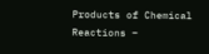Products of Chemical Reactions –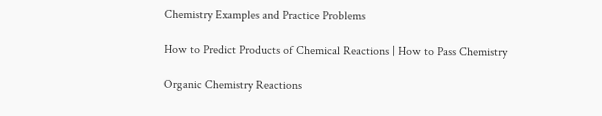Chemistry Examples and Practice Problems

How to Predict Products of Chemical Reactions | How to Pass Chemistry

Organic Chemistry Reactions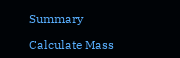Summary

Calculate Mass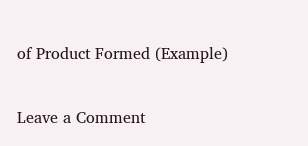of Product Formed (Example)

Leave a Comment